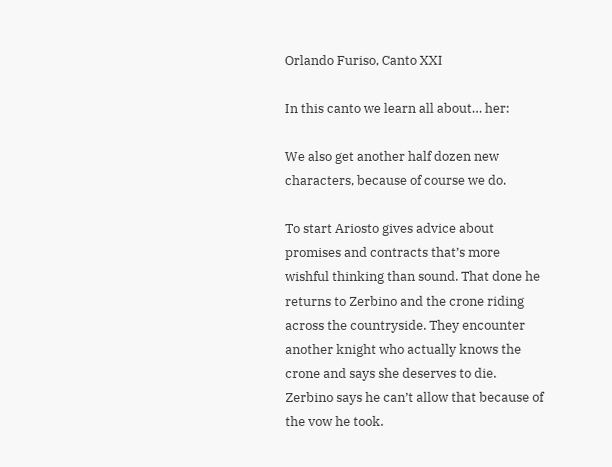Orlando Furiso, Canto XXI

In this canto we learn all about… her:

We also get another half dozen new characters, because of course we do.

To start Ariosto gives advice about promises and contracts that’s more wishful thinking than sound. That done he returns to Zerbino and the crone riding across the countryside. They encounter another knight who actually knows the crone and says she deserves to die. Zerbino says he can’t allow that because of the vow he took.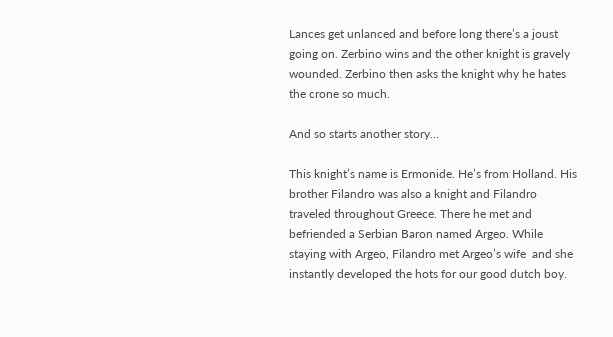Lances get unlanced and before long there’s a joust going on. Zerbino wins and the other knight is gravely wounded. Zerbino then asks the knight why he hates the crone so much.

And so starts another story…

This knight’s name is Ermonide. He’s from Holland. His brother Filandro was also a knight and Filandro traveled throughout Greece. There he met and befriended a Serbian Baron named Argeo. While staying with Argeo, Filandro met Argeo’s wife  and she instantly developed the hots for our good dutch boy.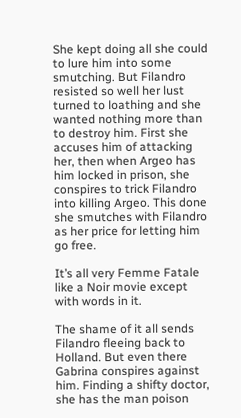She kept doing all she could to lure him into some smutching. But Filandro resisted so well her lust turned to loathing and she wanted nothing more than to destroy him. First she accuses him of attacking her, then when Argeo has him locked in prison, she conspires to trick Filandro into killing Argeo. This done she smutches with Filandro as her price for letting him go free.

It’s all very Femme Fatale like a Noir movie except with words in it.

The shame of it all sends Filandro fleeing back to Holland. But even there Gabrina conspires against him. Finding a shifty doctor, she has the man poison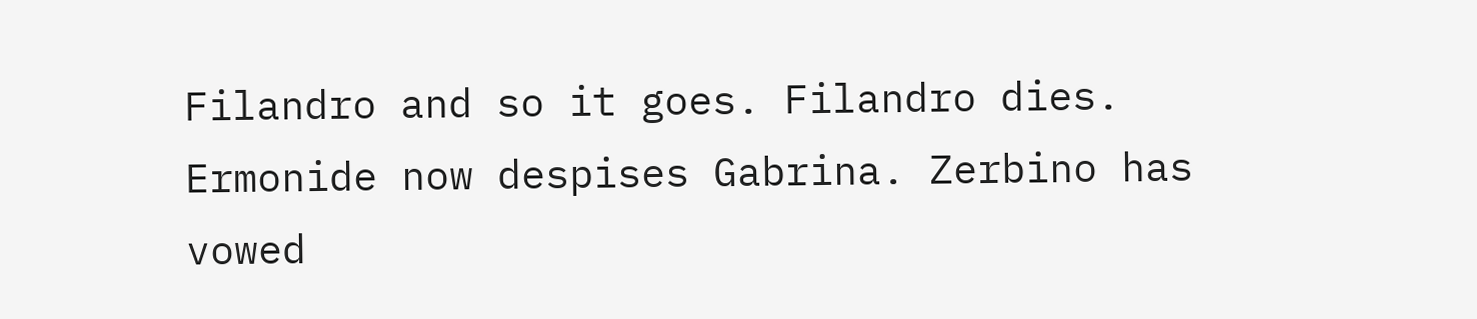Filandro and so it goes. Filandro dies. Ermonide now despises Gabrina. Zerbino has vowed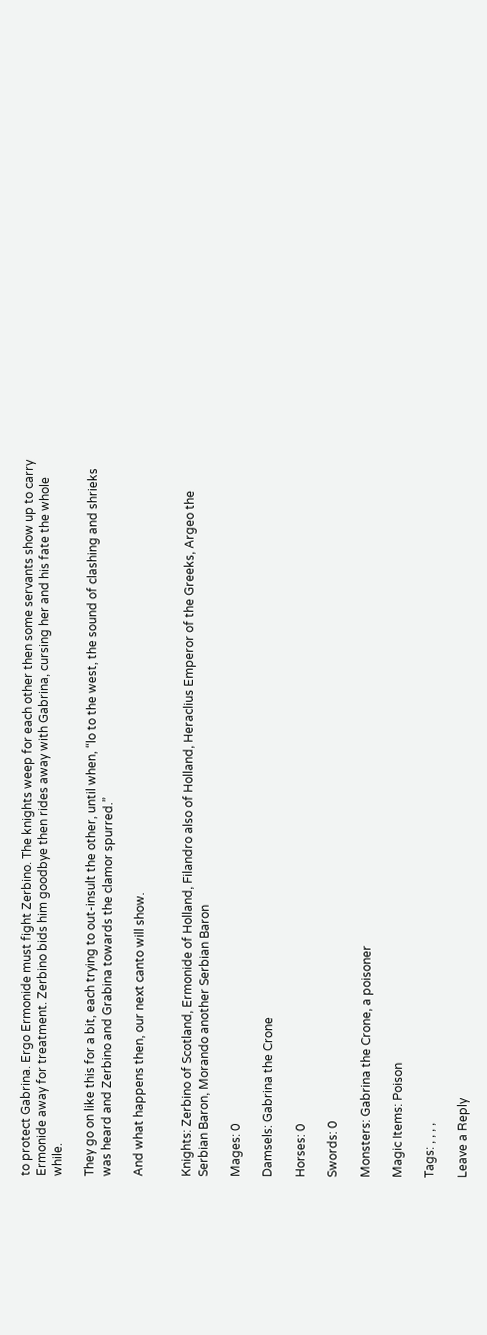to protect Gabrina. Ergo Ermonide must fight Zerbino. The knights weep for each other then some servants show up to carry Ermonide away for treatment. Zerbino bids him goodbye then rides away with Gabrina, cursing her and his fate the whole while.

They go on like this for a bit, each trying to out-insult the other, until when, “lo to the west, the sound of clashing and shrieks was heard and Zerbino and Grabina towards the clamor spurred.”

And what happens then, our next canto will show.


Knights: Zerbino of Scotland, Ermonide of Holland, Filandro also of Holland, Heraclius Emperor of the Greeks, Argeo the Serbian Baron, Morando another Serbian Baron

Mages: 0

Damsels: Gabrina the Crone

Horses: 0

Swords: 0

Monsters: Gabrina the Crone, a poisoner

Magic Items: Poison

Tags: , , , ,

Leave a Reply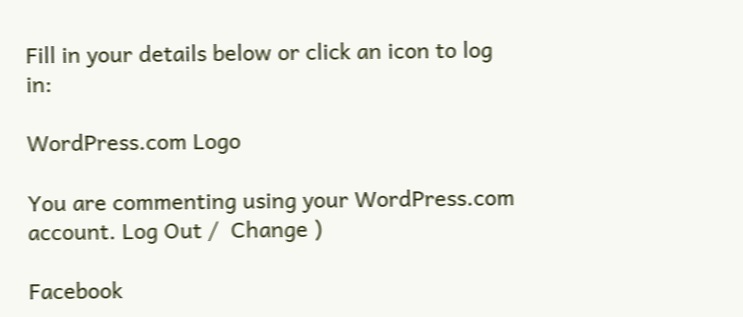Fill in your details below or click an icon to log in:

WordPress.com Logo

You are commenting using your WordPress.com account. Log Out /  Change )

Facebook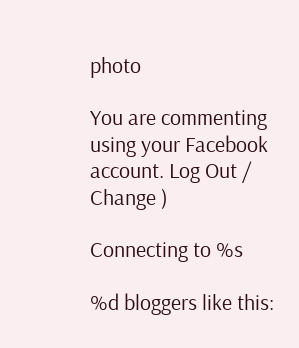photo

You are commenting using your Facebook account. Log Out /  Change )

Connecting to %s

%d bloggers like this: